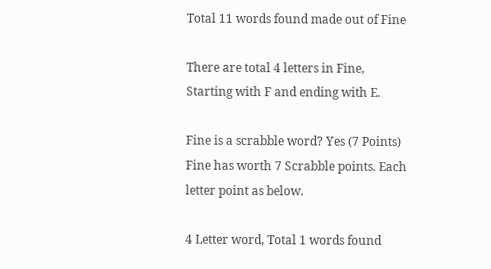Total 11 words found made out of Fine

There are total 4 letters in Fine, Starting with F and ending with E.

Fine is a scrabble word? Yes (7 Points) Fine has worth 7 Scrabble points. Each letter point as below.

4 Letter word, Total 1 words found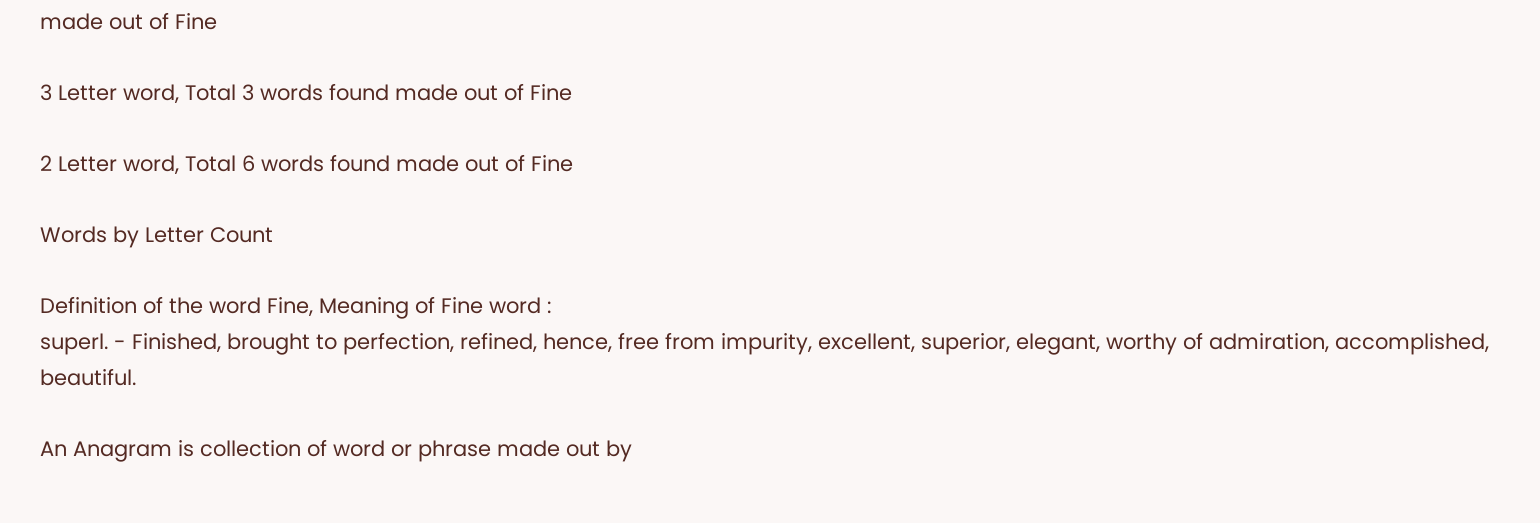made out of Fine

3 Letter word, Total 3 words found made out of Fine

2 Letter word, Total 6 words found made out of Fine

Words by Letter Count

Definition of the word Fine, Meaning of Fine word :
superl. - Finished, brought to perfection, refined, hence, free from impurity, excellent, superior, elegant, worthy of admiration, accomplished, beautiful.

An Anagram is collection of word or phrase made out by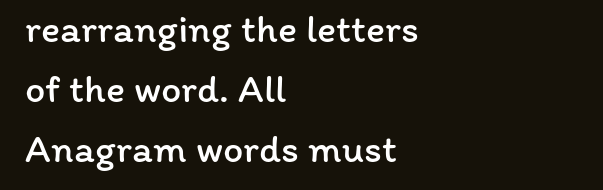rearranging the letters of the word. All Anagram words must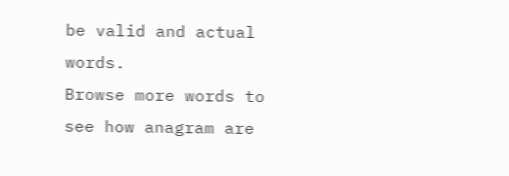be valid and actual words.
Browse more words to see how anagram are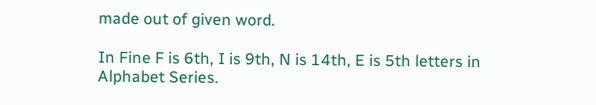made out of given word.

In Fine F is 6th, I is 9th, N is 14th, E is 5th letters in Alphabet Series.